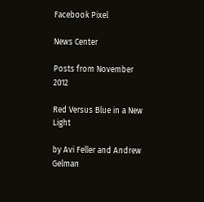Facebook Pixel

News Center

Posts from November 2012

Red Versus Blue in a New Light

by Avi Feller and Andrew Gelman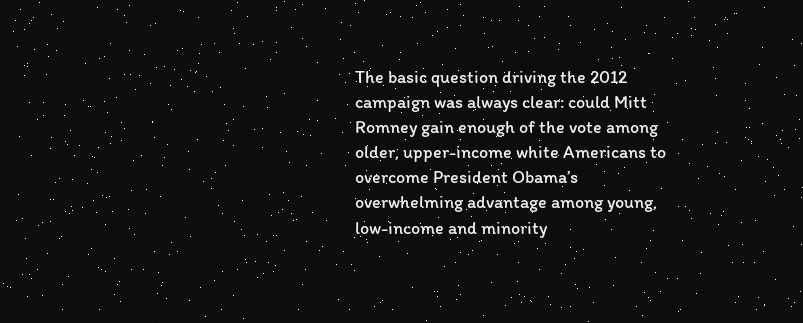The basic question driving the 2012 campaign was always clear: could Mitt Romney gain enough of the vote among older, upper-income white Americans to overcome President Obama’s overwhelming advantage among young, low-income and minority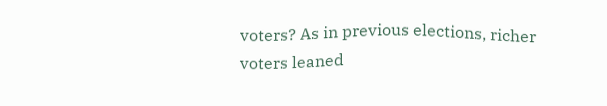voters? As in previous elections, richer voters leaned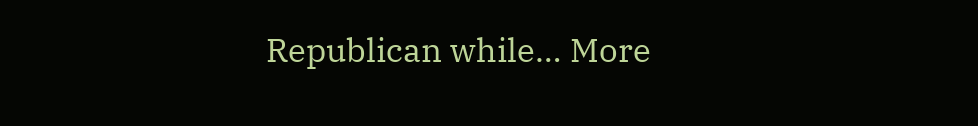Republican while… More